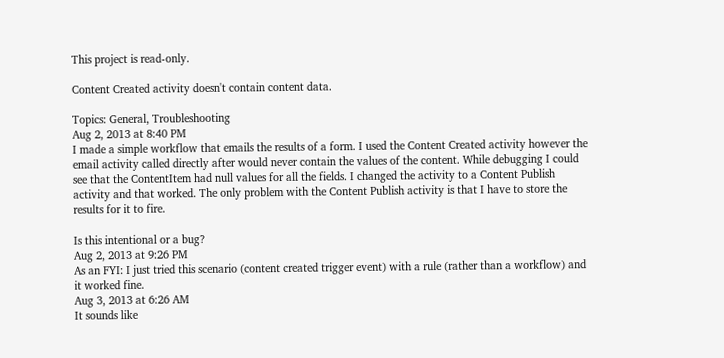This project is read-only.

Content Created activity doesn't contain content data.

Topics: General, Troubleshooting
Aug 2, 2013 at 8:40 PM
I made a simple workflow that emails the results of a form. I used the Content Created activity however the email activity called directly after would never contain the values of the content. While debugging I could see that the ContentItem had null values for all the fields. I changed the activity to a Content Publish activity and that worked. The only problem with the Content Publish activity is that I have to store the results for it to fire.

Is this intentional or a bug?
Aug 2, 2013 at 9:26 PM
As an FYI: I just tried this scenario (content created trigger event) with a rule (rather than a workflow) and it worked fine.
Aug 3, 2013 at 6:26 AM
It sounds like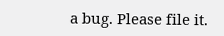a bug. Please file it.